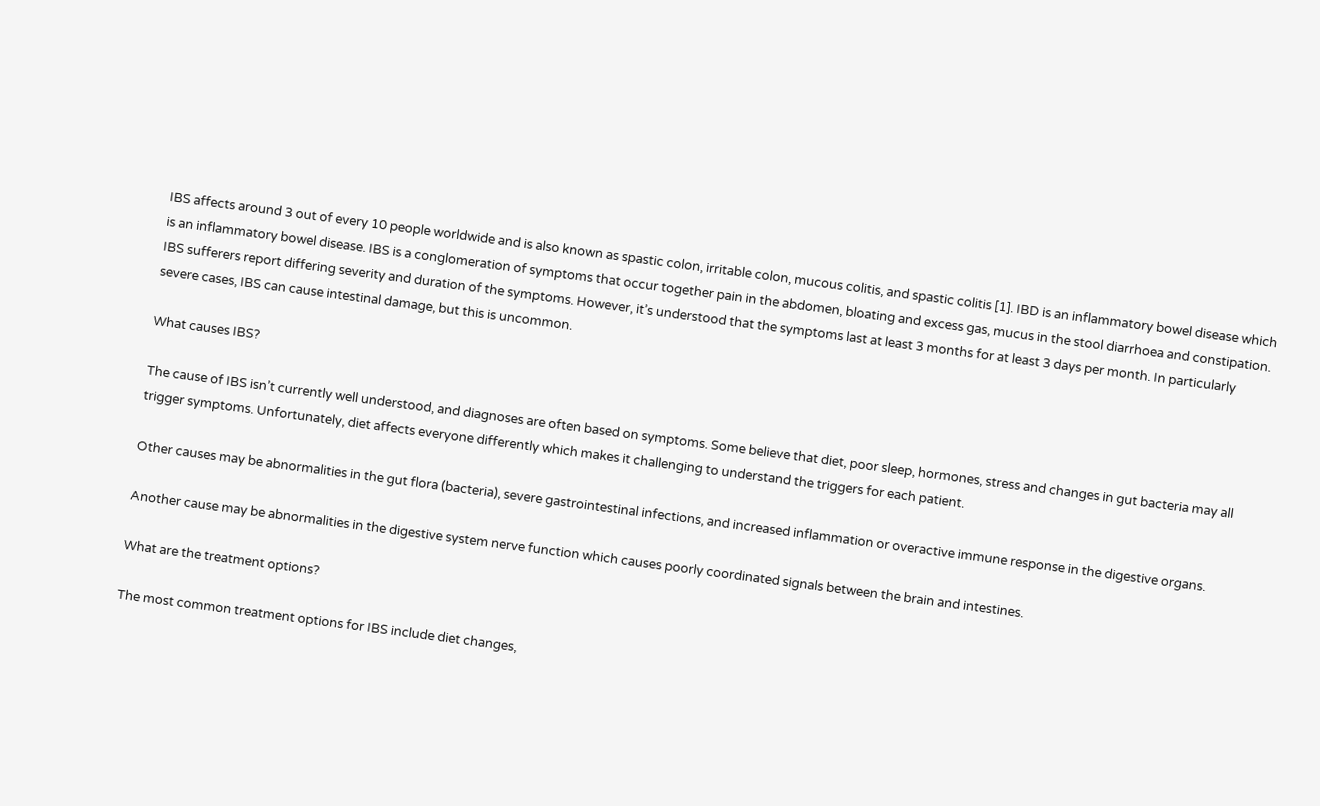IBS affects around 3 out of every 10 people worldwide and is also known as spastic colon, irritable colon, mucous colitis, and spastic colitis [1]. IBD is an inflammatory bowel disease which is an inflammatory bowel disease. IBS is a conglomeration of symptoms that occur together pain in the abdomen, bloating and excess gas, mucus in the stool diarrhoea and constipation. IBS sufferers report differing severity and duration of the symptoms. However, it’s understood that the symptoms last at least 3 months for at least 3 days per month. In particularly severe cases, IBS can cause intestinal damage, but this is uncommon.

What causes IBS?

The cause of IBS isn’t currently well understood, and diagnoses are often based on symptoms. Some believe that diet, poor sleep, hormones, stress and changes in gut bacteria may all trigger symptoms. Unfortunately, diet affects everyone differently which makes it challenging to understand the triggers for each patient.

Other causes may be abnormalities in the gut flora (bacteria), severe gastrointestinal infections, and increased inflammation or overactive immune response in the digestive organs.

Another cause may be abnormalities in the digestive system nerve function which causes poorly coordinated signals between the brain and intestines.

What are the treatment options?

The most common treatment options for IBS include diet changes,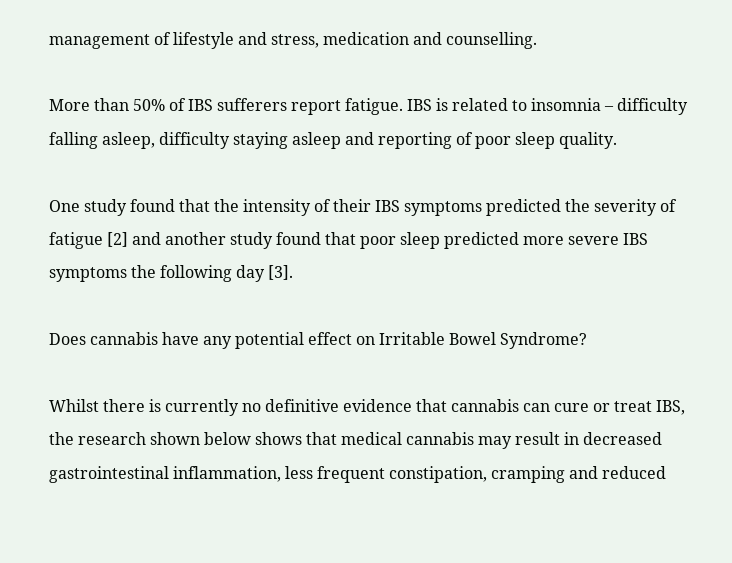management of lifestyle and stress, medication and counselling.

More than 50% of IBS sufferers report fatigue. IBS is related to insomnia – difficulty falling asleep, difficulty staying asleep and reporting of poor sleep quality.

One study found that the intensity of their IBS symptoms predicted the severity of fatigue [2] and another study found that poor sleep predicted more severe IBS symptoms the following day [3].

Does cannabis have any potential effect on Irritable Bowel Syndrome?

Whilst there is currently no definitive evidence that cannabis can cure or treat IBS, the research shown below shows that medical cannabis may result in decreased gastrointestinal inflammation, less frequent constipation, cramping and reduced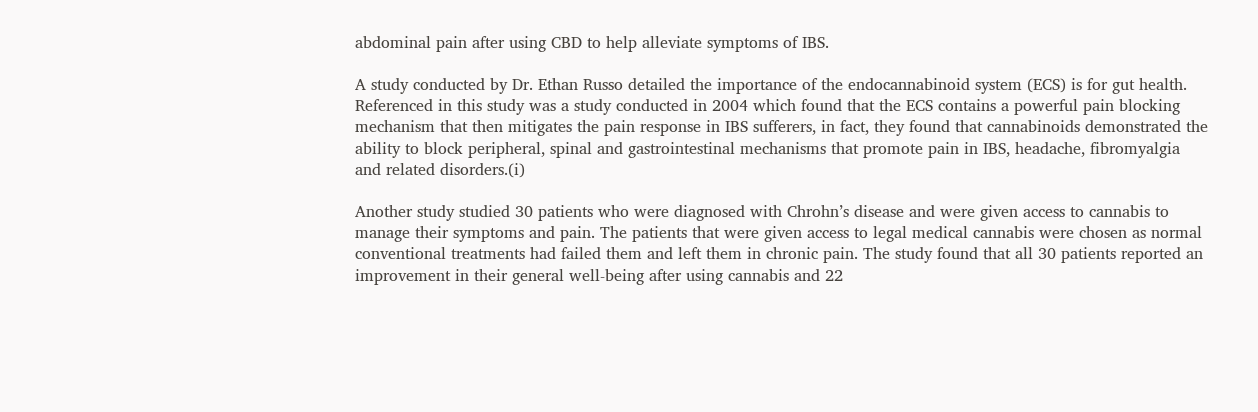abdominal pain after using CBD to help alleviate symptoms of IBS.

A study conducted by Dr. Ethan Russo detailed the importance of the endocannabinoid system (ECS) is for gut health. Referenced in this study was a study conducted in 2004 which found that the ECS contains a powerful pain blocking mechanism that then mitigates the pain response in IBS sufferers, in fact, they found that cannabinoids demonstrated the ability to block peripheral, spinal and gastrointestinal mechanisms that promote pain in IBS, headache, fibromyalgia and related disorders.(i)

Another study studied 30 patients who were diagnosed with Chrohn’s disease and were given access to cannabis to manage their symptoms and pain. The patients that were given access to legal medical cannabis were chosen as normal conventional treatments had failed them and left them in chronic pain. The study found that all 30 patients reported an improvement in their general well-being after using cannabis and 22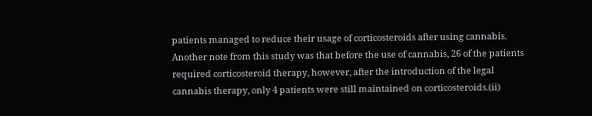patients managed to reduce their usage of corticosteroids after using cannabis. Another note from this study was that before the use of cannabis, 26 of the patients required corticosteroid therapy, however, after the introduction of the legal cannabis therapy, only 4 patients were still maintained on corticosteroids.(ii)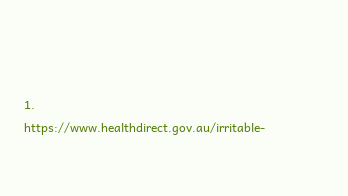1. https://www.healthdirect.gov.au/irritable-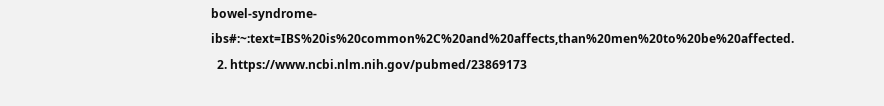bowel-syndrome-ibs#:~:text=IBS%20is%20common%2C%20and%20affects,than%20men%20to%20be%20affected.
  2. https://www.ncbi.nlm.nih.gov/pubmed/23869173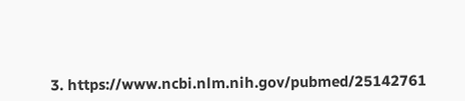3. https://www.ncbi.nlm.nih.gov/pubmed/25142761